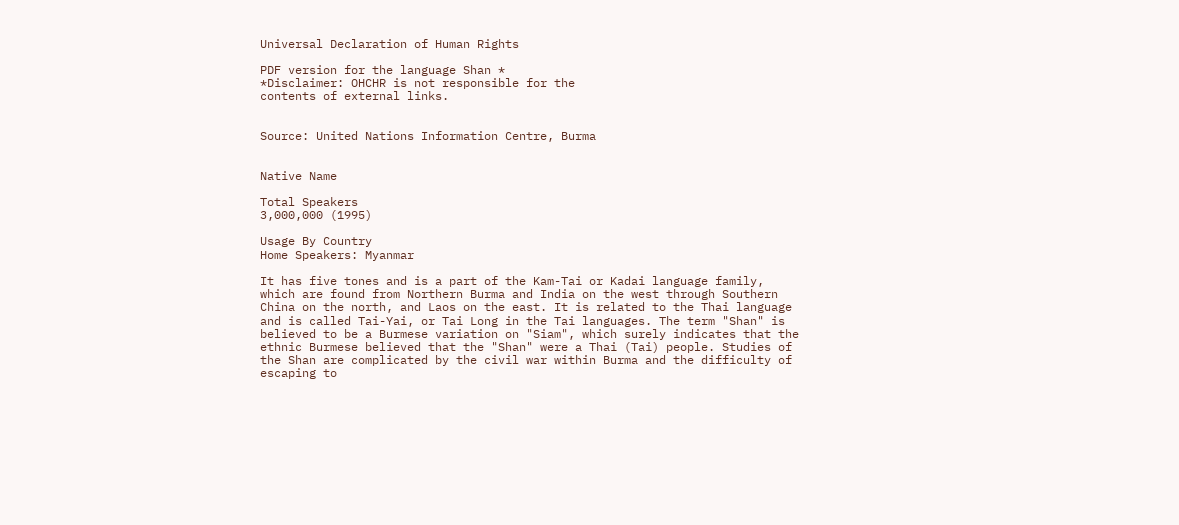Universal Declaration of Human Rights

PDF version for the language Shan *
*Disclaimer: OHCHR is not responsible for the
contents of external links.


Source: United Nations Information Centre, Burma


Native Name

Total Speakers
3,000,000 (1995)

Usage By Country
Home Speakers: Myanmar

It has five tones and is a part of the Kam-Tai or Kadai language family, which are found from Northern Burma and India on the west through Southern China on the north, and Laos on the east. It is related to the Thai language and is called Tai-Yai, or Tai Long in the Tai languages. The term "Shan" is believed to be a Burmese variation on "Siam", which surely indicates that the ethnic Burmese believed that the "Shan" were a Thai (Tai) people. Studies of the Shan are complicated by the civil war within Burma and the difficulty of escaping to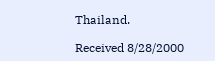Thailand.

Received 8/28/2000